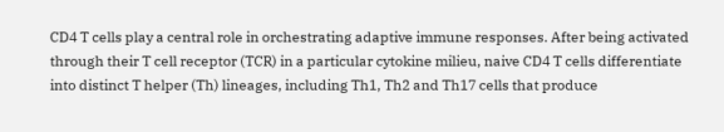CD4 T cells play a central role in orchestrating adaptive immune responses. After being activated through their T cell receptor (TCR) in a particular cytokine milieu, naive CD4 T cells differentiate into distinct T helper (Th) lineages, including Th1, Th2 and Th17 cells that produce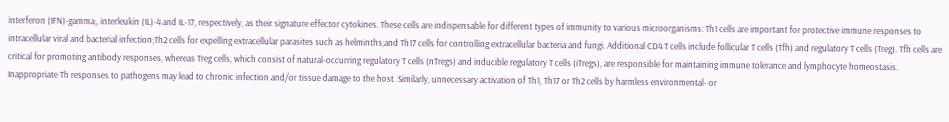interferon (IFN)-gamma;, interleukin (IL)-4 and IL-17, respectively, as their signature effector cytokines. These cells are indispensable for different types of immunity to various microorganisms: Th1 cells are important for protective immune responses to intracellular viral and bacterial infection;Th2 cells for expelling extracellular parasites such as helminths;and Th17 cells for controlling extracellular bacteria and fungi. Additional CD4 T cells include follicular T cells (Tfh) and regulatory T cells (Treg). Tfh cells are critical for promoting antibody responses, whereas Treg cells, which consist of natural-occurring regulatory T cells (nTregs) and inducible regulatory T cells (iTregs), are responsible for maintaining immune tolerance and lymphocyte homeostasis. Inappropriate Th responses to pathogens may lead to chronic infection and/or tissue damage to the host. Similarly, unnecessary activation of Th1, Th17 or Th2 cells by harmless environmental- or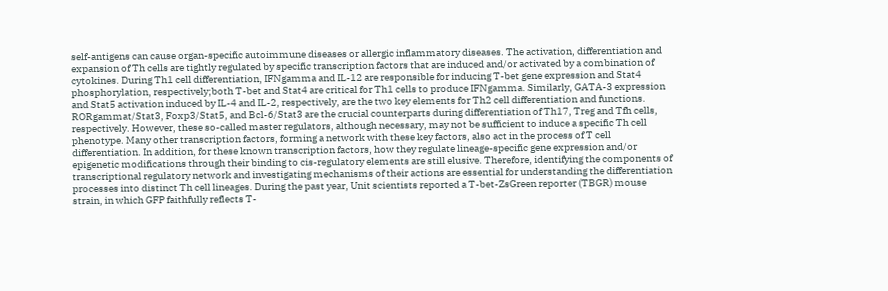self-antigens can cause organ-specific autoimmune diseases or allergic inflammatory diseases. The activation, differentiation and expansion of Th cells are tightly regulated by specific transcription factors that are induced and/or activated by a combination of cytokines. During Th1 cell differentiation, IFNgamma and IL-12 are responsible for inducing T-bet gene expression and Stat4 phosphorylation, respectively;both T-bet and Stat4 are critical for Th1 cells to produce IFNgamma. Similarly, GATA-3 expression and Stat5 activation induced by IL-4 and IL-2, respectively, are the two key elements for Th2 cell differentiation and functions. RORgammat/Stat3, Foxp3/Stat5, and Bcl-6/Stat3 are the crucial counterparts during differentiation of Th17, Treg and Tfh cells, respectively. However, these so-called master regulators, although necessary, may not be sufficient to induce a specific Th cell phenotype. Many other transcription factors, forming a network with these key factors, also act in the process of T cell differentiation. In addition, for these known transcription factors, how they regulate lineage-specific gene expression and/or epigenetic modifications through their binding to cis-regulatory elements are still elusive. Therefore, identifying the components of transcriptional regulatory network and investigating mechanisms of their actions are essential for understanding the differentiation processes into distinct Th cell lineages. During the past year, Unit scientists reported a T-bet-ZsGreen reporter (TBGR) mouse strain, in which GFP faithfully reflects T-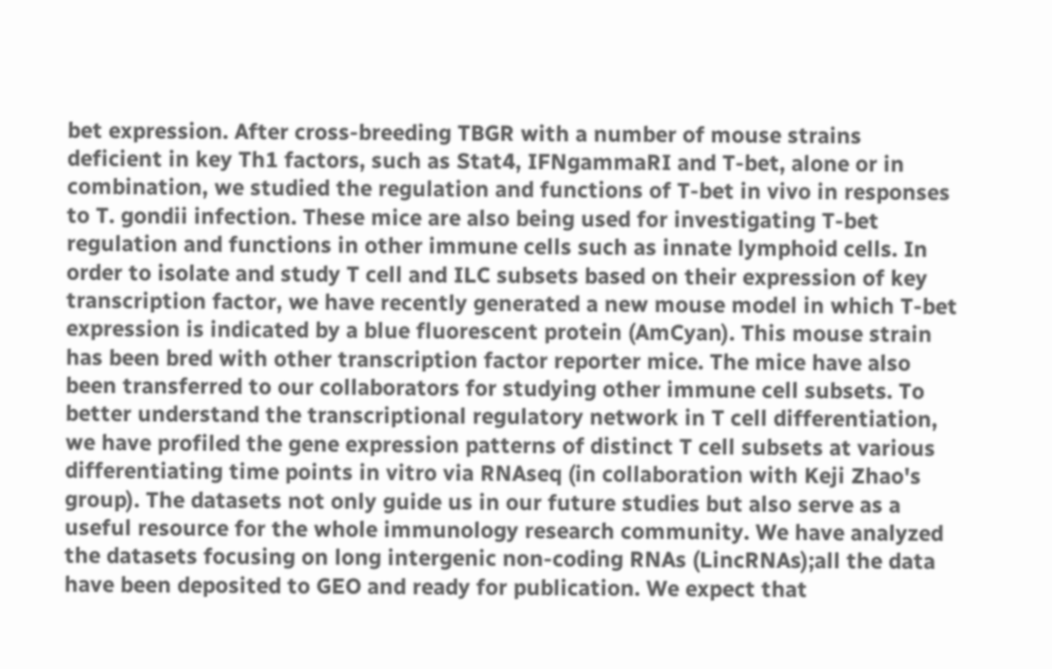bet expression. After cross-breeding TBGR with a number of mouse strains deficient in key Th1 factors, such as Stat4, IFNgammaRI and T-bet, alone or in combination, we studied the regulation and functions of T-bet in vivo in responses to T. gondii infection. These mice are also being used for investigating T-bet regulation and functions in other immune cells such as innate lymphoid cells. In order to isolate and study T cell and ILC subsets based on their expression of key transcription factor, we have recently generated a new mouse model in which T-bet expression is indicated by a blue fluorescent protein (AmCyan). This mouse strain has been bred with other transcription factor reporter mice. The mice have also been transferred to our collaborators for studying other immune cell subsets. To better understand the transcriptional regulatory network in T cell differentiation, we have profiled the gene expression patterns of distinct T cell subsets at various differentiating time points in vitro via RNAseq (in collaboration with Keji Zhao's group). The datasets not only guide us in our future studies but also serve as a useful resource for the whole immunology research community. We have analyzed the datasets focusing on long intergenic non-coding RNAs (LincRNAs);all the data have been deposited to GEO and ready for publication. We expect that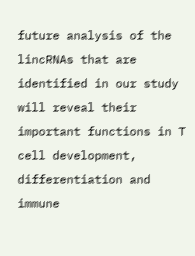future analysis of the lincRNAs that are identified in our study will reveal their important functions in T cell development, differentiation and immune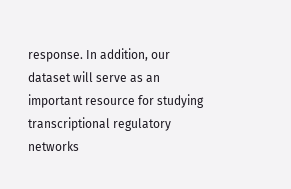response. In addition, our dataset will serve as an important resource for studying transcriptional regulatory networks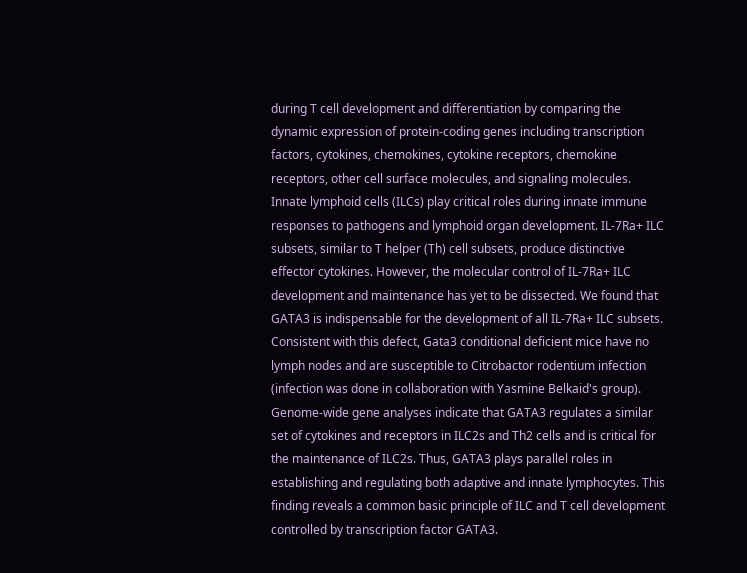during T cell development and differentiation by comparing the dynamic expression of protein-coding genes including transcription factors, cytokines, chemokines, cytokine receptors, chemokine receptors, other cell surface molecules, and signaling molecules. Innate lymphoid cells (ILCs) play critical roles during innate immune responses to pathogens and lymphoid organ development. IL-7Ra+ ILC subsets, similar to T helper (Th) cell subsets, produce distinctive effector cytokines. However, the molecular control of IL-7Ra+ ILC development and maintenance has yet to be dissected. We found that GATA3 is indispensable for the development of all IL-7Ra+ ILC subsets. Consistent with this defect, Gata3 conditional deficient mice have no lymph nodes and are susceptible to Citrobactor rodentium infection (infection was done in collaboration with Yasmine Belkaid's group). Genome-wide gene analyses indicate that GATA3 regulates a similar set of cytokines and receptors in ILC2s and Th2 cells and is critical for the maintenance of ILC2s. Thus, GATA3 plays parallel roles in establishing and regulating both adaptive and innate lymphocytes. This finding reveals a common basic principle of ILC and T cell development controlled by transcription factor GATA3.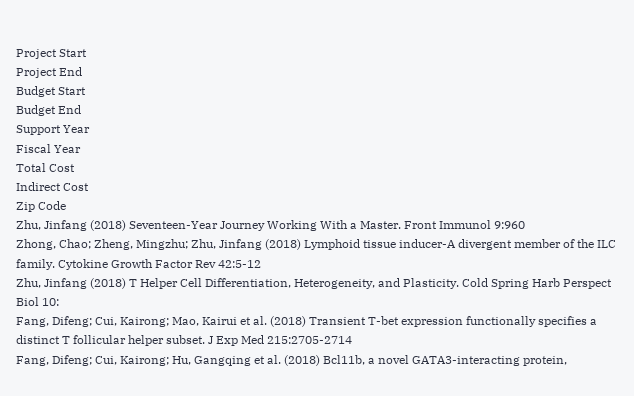Project Start
Project End
Budget Start
Budget End
Support Year
Fiscal Year
Total Cost
Indirect Cost
Zip Code
Zhu, Jinfang (2018) Seventeen-Year Journey Working With a Master. Front Immunol 9:960
Zhong, Chao; Zheng, Mingzhu; Zhu, Jinfang (2018) Lymphoid tissue inducer-A divergent member of the ILC family. Cytokine Growth Factor Rev 42:5-12
Zhu, Jinfang (2018) T Helper Cell Differentiation, Heterogeneity, and Plasticity. Cold Spring Harb Perspect Biol 10:
Fang, Difeng; Cui, Kairong; Mao, Kairui et al. (2018) Transient T-bet expression functionally specifies a distinct T follicular helper subset. J Exp Med 215:2705-2714
Fang, Difeng; Cui, Kairong; Hu, Gangqing et al. (2018) Bcl11b, a novel GATA3-interacting protein,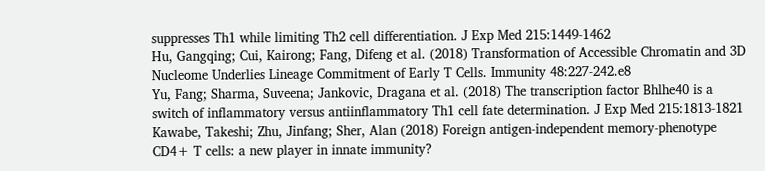suppresses Th1 while limiting Th2 cell differentiation. J Exp Med 215:1449-1462
Hu, Gangqing; Cui, Kairong; Fang, Difeng et al. (2018) Transformation of Accessible Chromatin and 3D Nucleome Underlies Lineage Commitment of Early T Cells. Immunity 48:227-242.e8
Yu, Fang; Sharma, Suveena; Jankovic, Dragana et al. (2018) The transcription factor Bhlhe40 is a switch of inflammatory versus antiinflammatory Th1 cell fate determination. J Exp Med 215:1813-1821
Kawabe, Takeshi; Zhu, Jinfang; Sher, Alan (2018) Foreign antigen-independent memory-phenotype CD4+ T cells: a new player in innate immunity?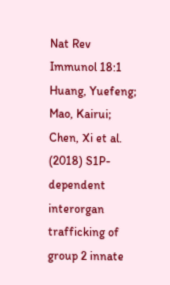Nat Rev Immunol 18:1
Huang, Yuefeng; Mao, Kairui; Chen, Xi et al. (2018) S1P-dependent interorgan trafficking of group 2 innate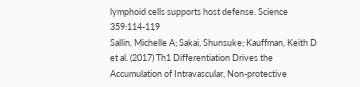lymphoid cells supports host defense. Science 359:114-119
Sallin, Michelle A; Sakai, Shunsuke; Kauffman, Keith D et al. (2017) Th1 Differentiation Drives the Accumulation of Intravascular, Non-protective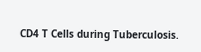CD4 T Cells during Tuberculosis.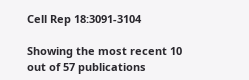Cell Rep 18:3091-3104

Showing the most recent 10 out of 57 publications